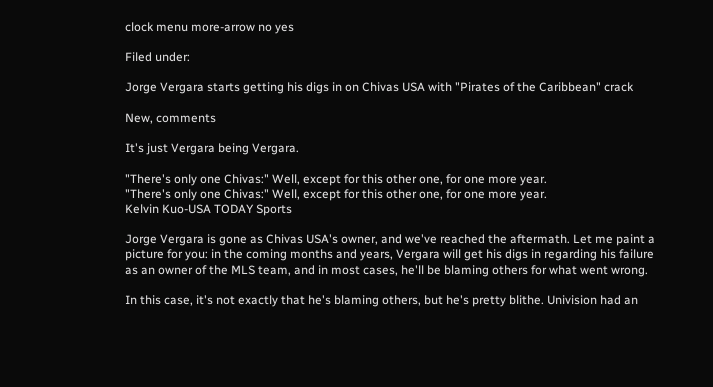clock menu more-arrow no yes

Filed under:

Jorge Vergara starts getting his digs in on Chivas USA with "Pirates of the Caribbean" crack

New, comments

It's just Vergara being Vergara.

"There's only one Chivas:" Well, except for this other one, for one more year.
"There's only one Chivas:" Well, except for this other one, for one more year.
Kelvin Kuo-USA TODAY Sports

Jorge Vergara is gone as Chivas USA's owner, and we've reached the aftermath. Let me paint a picture for you: in the coming months and years, Vergara will get his digs in regarding his failure as an owner of the MLS team, and in most cases, he'll be blaming others for what went wrong.

In this case, it's not exactly that he's blaming others, but he's pretty blithe. Univision had an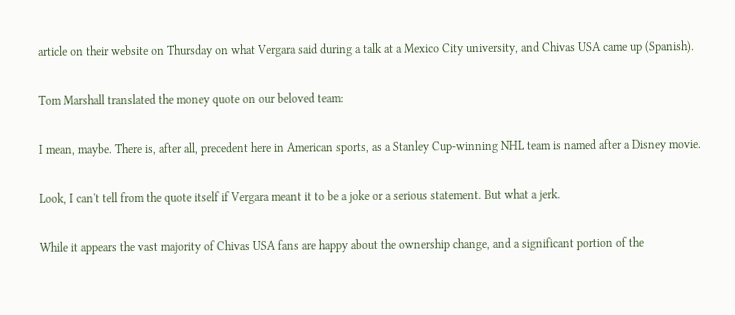article on their website on Thursday on what Vergara said during a talk at a Mexico City university, and Chivas USA came up (Spanish).

Tom Marshall translated the money quote on our beloved team:

I mean, maybe. There is, after all, precedent here in American sports, as a Stanley Cup-winning NHL team is named after a Disney movie.

Look, I can't tell from the quote itself if Vergara meant it to be a joke or a serious statement. But what a jerk.

While it appears the vast majority of Chivas USA fans are happy about the ownership change, and a significant portion of the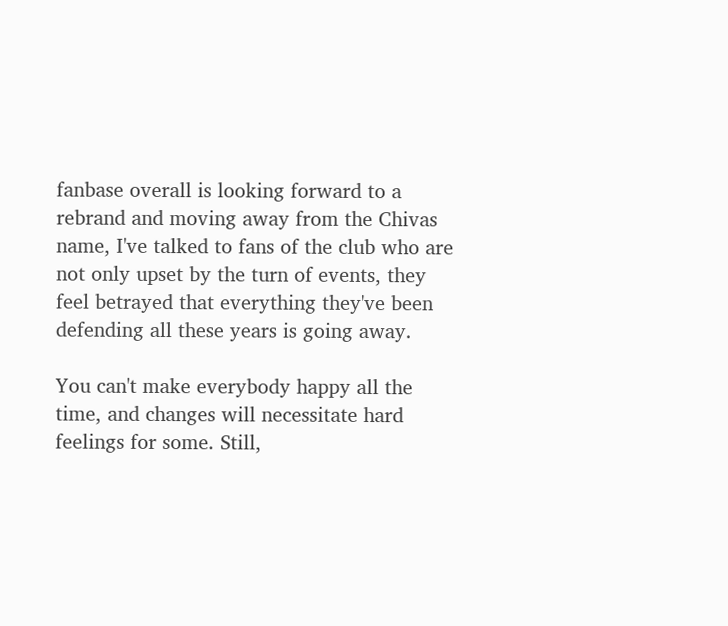fanbase overall is looking forward to a rebrand and moving away from the Chivas name, I've talked to fans of the club who are not only upset by the turn of events, they feel betrayed that everything they've been defending all these years is going away.

You can't make everybody happy all the time, and changes will necessitate hard feelings for some. Still,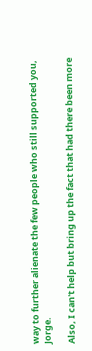way to further alienate the few people who still supported you, Jorge.

Also, I can't help but bring up the fact that had there been more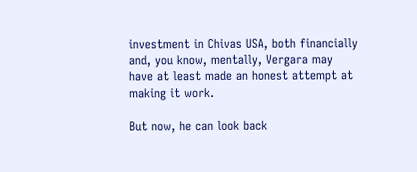investment in Chivas USA, both financially and, you know, mentally, Vergara may have at least made an honest attempt at making it work.

But now, he can look back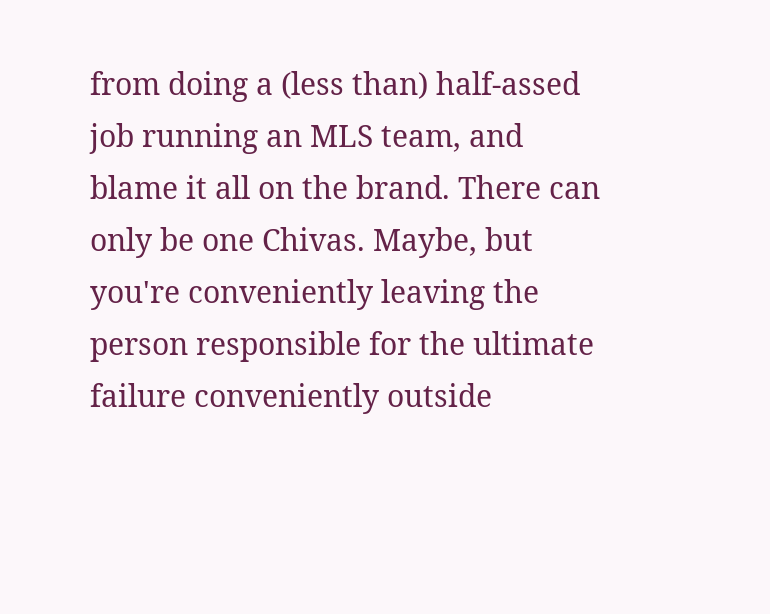from doing a (less than) half-assed job running an MLS team, and blame it all on the brand. There can only be one Chivas. Maybe, but you're conveniently leaving the person responsible for the ultimate failure conveniently outside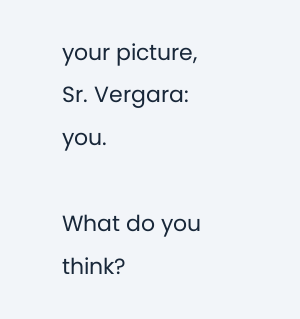your picture, Sr. Vergara: you.

What do you think?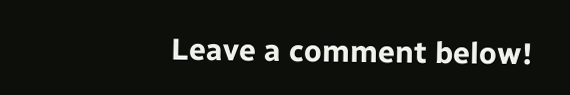Leave a comment below!